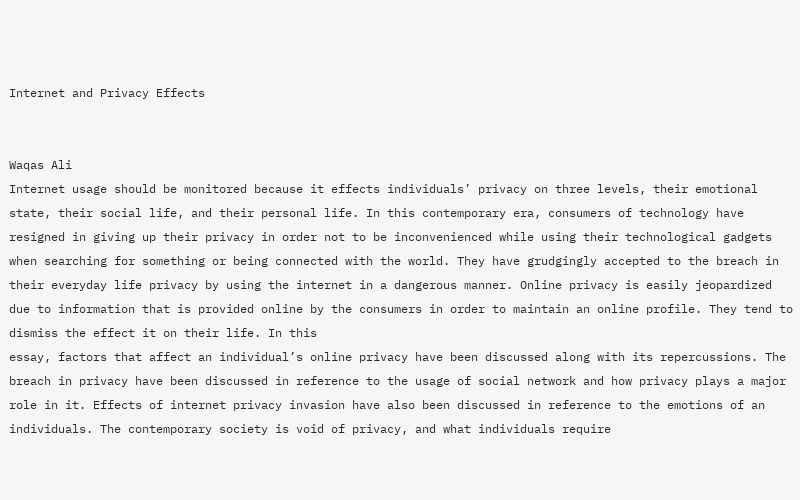Internet and Privacy Effects


Waqas Ali
Internet usage should be monitored because it effects individuals’ privacy on three levels, their emotional state, their social life, and their personal life. In this contemporary era, consumers of technology have resigned in giving up their privacy in order not to be inconvenienced while using their technological gadgets when searching for something or being connected with the world. They have grudgingly accepted to the breach in their everyday life privacy by using the internet in a dangerous manner. Online privacy is easily jeopardized due to information that is provided online by the consumers in order to maintain an online profile. They tend to dismiss the effect it on their life. In this
essay, factors that affect an individual’s online privacy have been discussed along with its repercussions. The breach in privacy have been discussed in reference to the usage of social network and how privacy plays a major role in it. Effects of internet privacy invasion have also been discussed in reference to the emotions of an individuals. The contemporary society is void of privacy, and what individuals require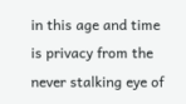in this age and time is privacy from the never stalking eye of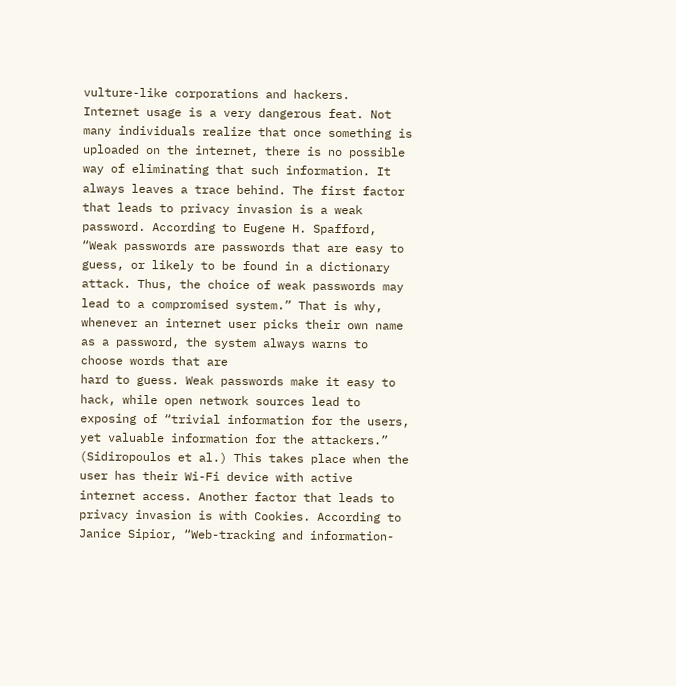vulture-like corporations and hackers.
Internet usage is a very dangerous feat. Not many individuals realize that once something is uploaded on the internet, there is no possible way of eliminating that such information. It always leaves a trace behind. The first factor that leads to privacy invasion is a weak password. According to Eugene H. Spafford, “Weak passwords are passwords that are easy to guess, or likely to be found in a dictionary attack. Thus, the choice of weak passwords may lead to a compromised system.” That is why, whenever an internet user picks their own name as a password, the system always warns to choose words that are
hard to guess. Weak passwords make it easy to hack, while open network sources lead to exposing of “trivial information for the users, yet valuable information for the attackers.” (Sidiropoulos et al.) This takes place when the user has their Wi-Fi device with active internet access. Another factor that leads to privacy invasion is with Cookies. According to Janice Sipior, “Web-tracking and information-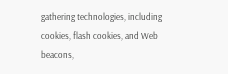gathering technologies, including cookies, flash cookies, and Web beacons,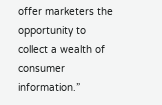offer marketers the opportunity to collect a wealth of consumer information.”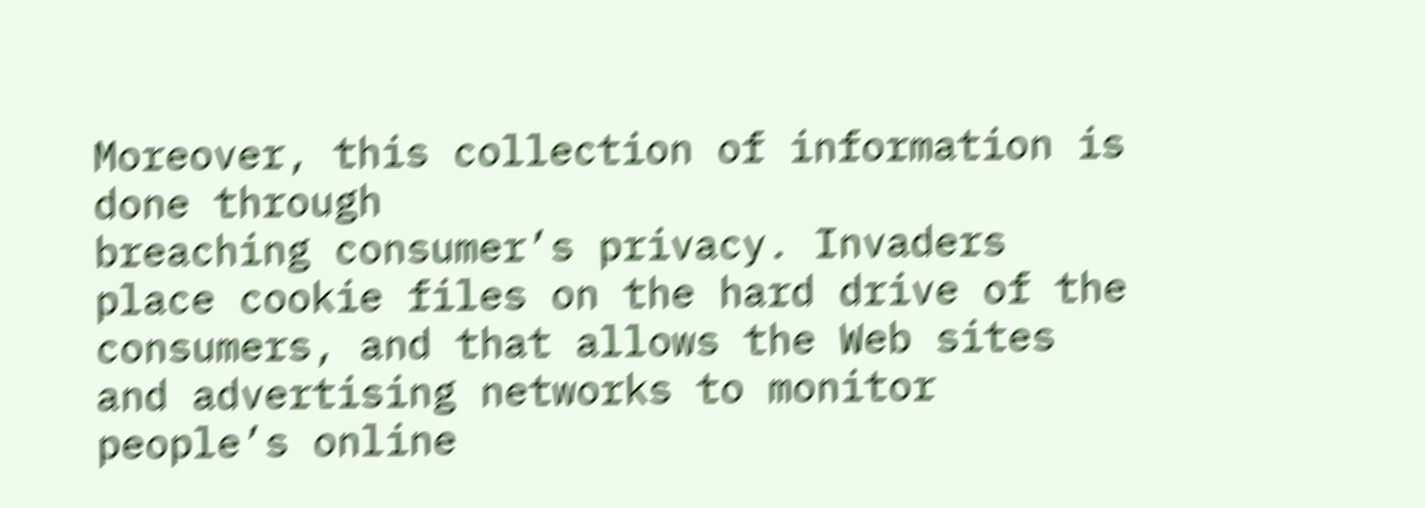Moreover, this collection of information is done through
breaching consumer’s privacy. Invaders place cookie files on the hard drive of the consumers, and that allows the Web sites and advertising networks to monitor people’s online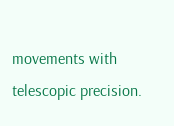movements with telescopic precision.